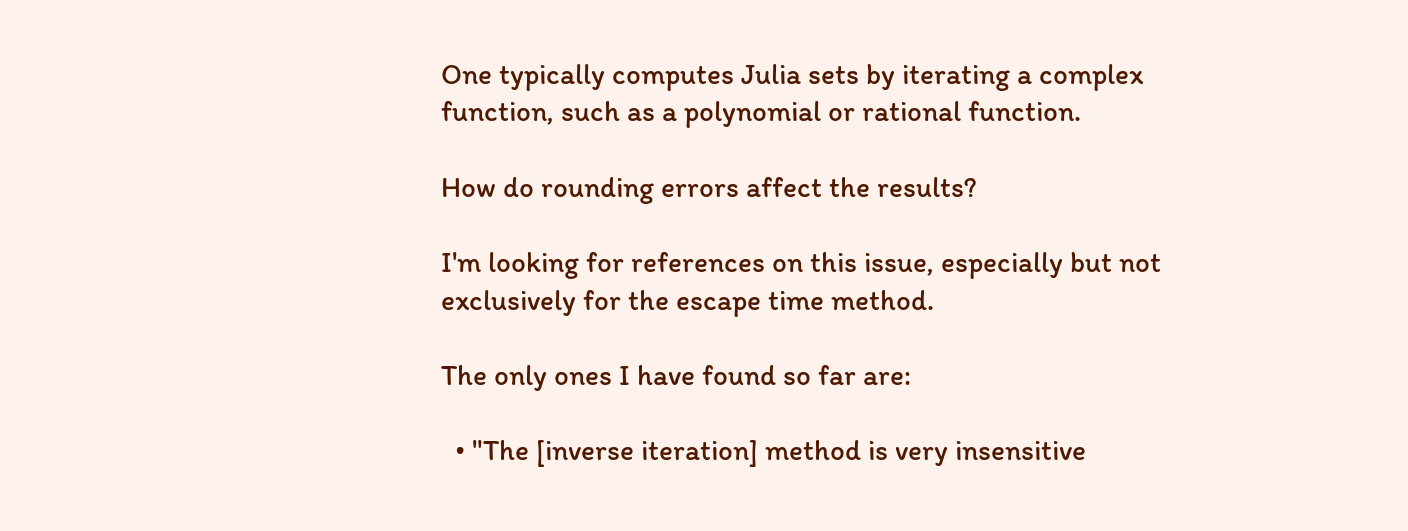One typically computes Julia sets by iterating a complex function, such as a polynomial or rational function.

How do rounding errors affect the results?

I'm looking for references on this issue, especially but not exclusively for the escape time method.

The only ones I have found so far are:

  • "The [inverse iteration] method is very insensitive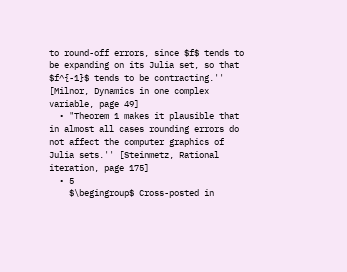to round-off errors, since $f$ tends to be expanding on its Julia set, so that $f^{-1}$ tends to be contracting.'' [Milnor, Dynamics in one complex variable, page 49]
  • "Theorem 1 makes it plausible that in almost all cases rounding errors do not affect the computer graphics of Julia sets.'' [Steinmetz, Rational iteration, page 175]
  • 5
    $\begingroup$ Cross-posted in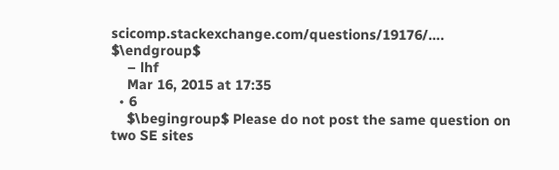scicomp.stackexchange.com/questions/19176/…. $\endgroup$
    – lhf
    Mar 16, 2015 at 17:35
  • 6
    $\begingroup$ Please do not post the same question on two SE sites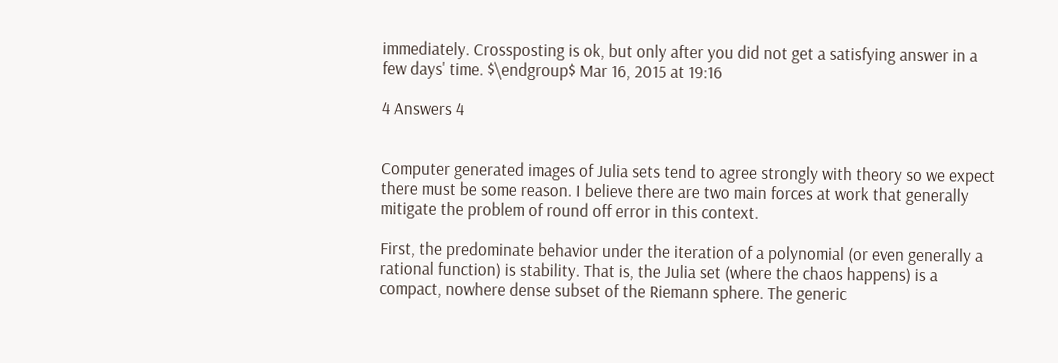immediately. Crossposting is ok, but only after you did not get a satisfying answer in a few days' time. $\endgroup$ Mar 16, 2015 at 19:16

4 Answers 4


Computer generated images of Julia sets tend to agree strongly with theory so we expect there must be some reason. I believe there are two main forces at work that generally mitigate the problem of round off error in this context.

First, the predominate behavior under the iteration of a polynomial (or even generally a rational function) is stability. That is, the Julia set (where the chaos happens) is a compact, nowhere dense subset of the Riemann sphere. The generic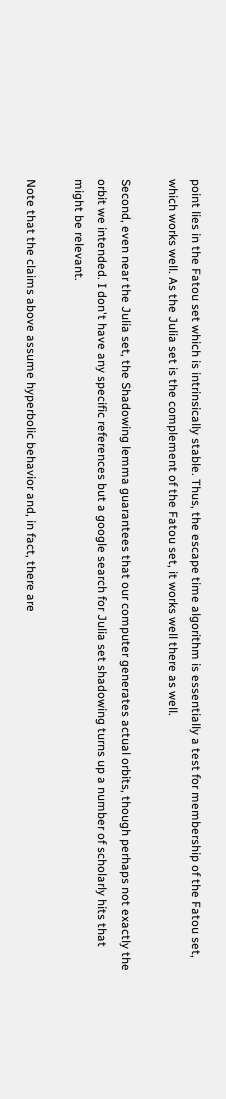point lies in the Fatou set which is intrinsically stable. Thus, the escape time algorithm is essentially a test for membership of the Fatou set, which works well. As the Julia set is the complement of the Fatou set, it works well there as well.

Second, even near the Julia set, the Shadowing lemma guarantees that our computer generates actual orbits, though perhaps not exactly the orbit we intended. I don't have any specific references but a google search for Julia set shadowing turns up a number of scholarly hits that might be relevant.

Note that the claims above assume hyperbolic behavior and, in fact, there are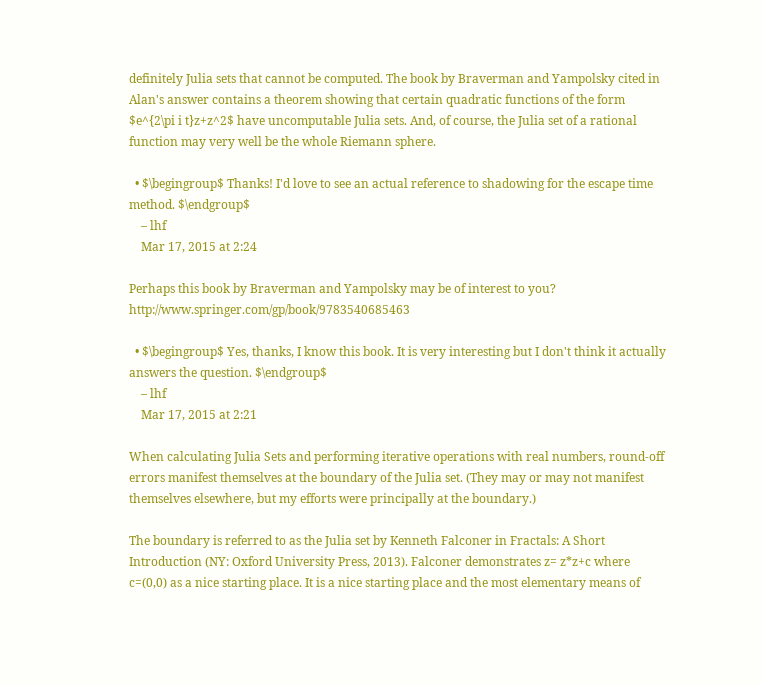definitely Julia sets that cannot be computed. The book by Braverman and Yampolsky cited in Alan's answer contains a theorem showing that certain quadratic functions of the form $e^{2\pi i t}z+z^2$ have uncomputable Julia sets. And, of course, the Julia set of a rational function may very well be the whole Riemann sphere.

  • $\begingroup$ Thanks! I'd love to see an actual reference to shadowing for the escape time method. $\endgroup$
    – lhf
    Mar 17, 2015 at 2:24

Perhaps this book by Braverman and Yampolsky may be of interest to you? http://www.springer.com/gp/book/9783540685463

  • $\begingroup$ Yes, thanks, I know this book. It is very interesting but I don't think it actually answers the question. $\endgroup$
    – lhf
    Mar 17, 2015 at 2:21

When calculating Julia Sets and performing iterative operations with real numbers, round-off errors manifest themselves at the boundary of the Julia set. (They may or may not manifest themselves elsewhere, but my efforts were principally at the boundary.)

The boundary is referred to as the Julia set by Kenneth Falconer in Fractals: A Short Introduction (NY: Oxford University Press, 2013). Falconer demonstrates z= z*z+c where c=(0,0) as a nice starting place. It is a nice starting place and the most elementary means of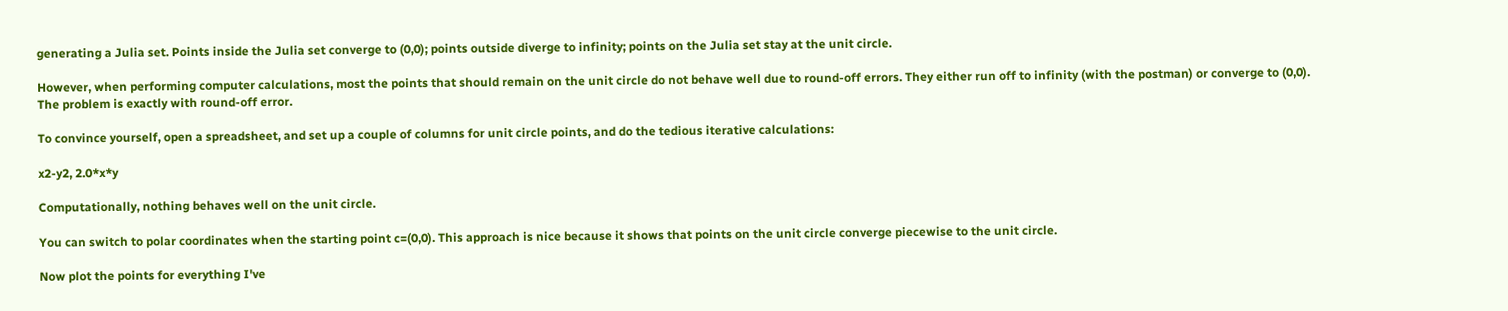generating a Julia set. Points inside the Julia set converge to (0,0); points outside diverge to infinity; points on the Julia set stay at the unit circle.

However, when performing computer calculations, most the points that should remain on the unit circle do not behave well due to round-off errors. They either run off to infinity (with the postman) or converge to (0,0). The problem is exactly with round-off error.

To convince yourself, open a spreadsheet, and set up a couple of columns for unit circle points, and do the tedious iterative calculations:

x2-y2, 2.0*x*y

Computationally, nothing behaves well on the unit circle.

You can switch to polar coordinates when the starting point c=(0,0). This approach is nice because it shows that points on the unit circle converge piecewise to the unit circle.

Now plot the points for everything I've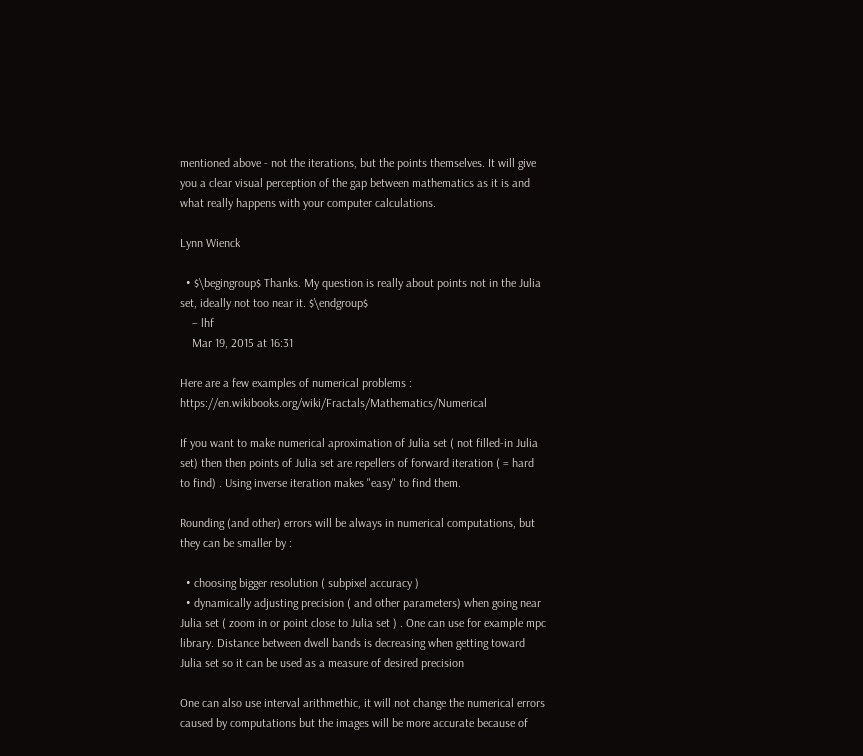mentioned above - not the iterations, but the points themselves. It will give you a clear visual perception of the gap between mathematics as it is and what really happens with your computer calculations.

Lynn Wienck

  • $\begingroup$ Thanks. My question is really about points not in the Julia set, ideally not too near it. $\endgroup$
    – lhf
    Mar 19, 2015 at 16:31

Here are a few examples of numerical problems : https://en.wikibooks.org/wiki/Fractals/Mathematics/Numerical

If you want to make numerical aproximation of Julia set ( not filled-in Julia set) then then points of Julia set are repellers of forward iteration ( = hard to find) . Using inverse iteration makes "easy" to find them.

Rounding (and other) errors will be always in numerical computations, but they can be smaller by :

  • choosing bigger resolution ( subpixel accuracy )
  • dynamically adjusting precision ( and other parameters) when going near Julia set ( zoom in or point close to Julia set ) . One can use for example mpc library. Distance between dwell bands is decreasing when getting toward Julia set so it can be used as a measure of desired precision

One can also use interval arithmethic, it will not change the numerical errors caused by computations but the images will be more accurate because of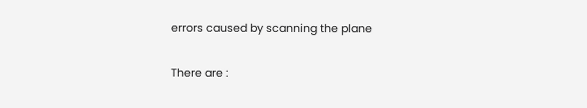errors caused by scanning the plane

There are :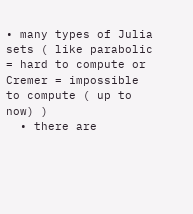• many types of Julia sets ( like parabolic = hard to compute or Cremer = impossible to compute ( up to now) )
  • there are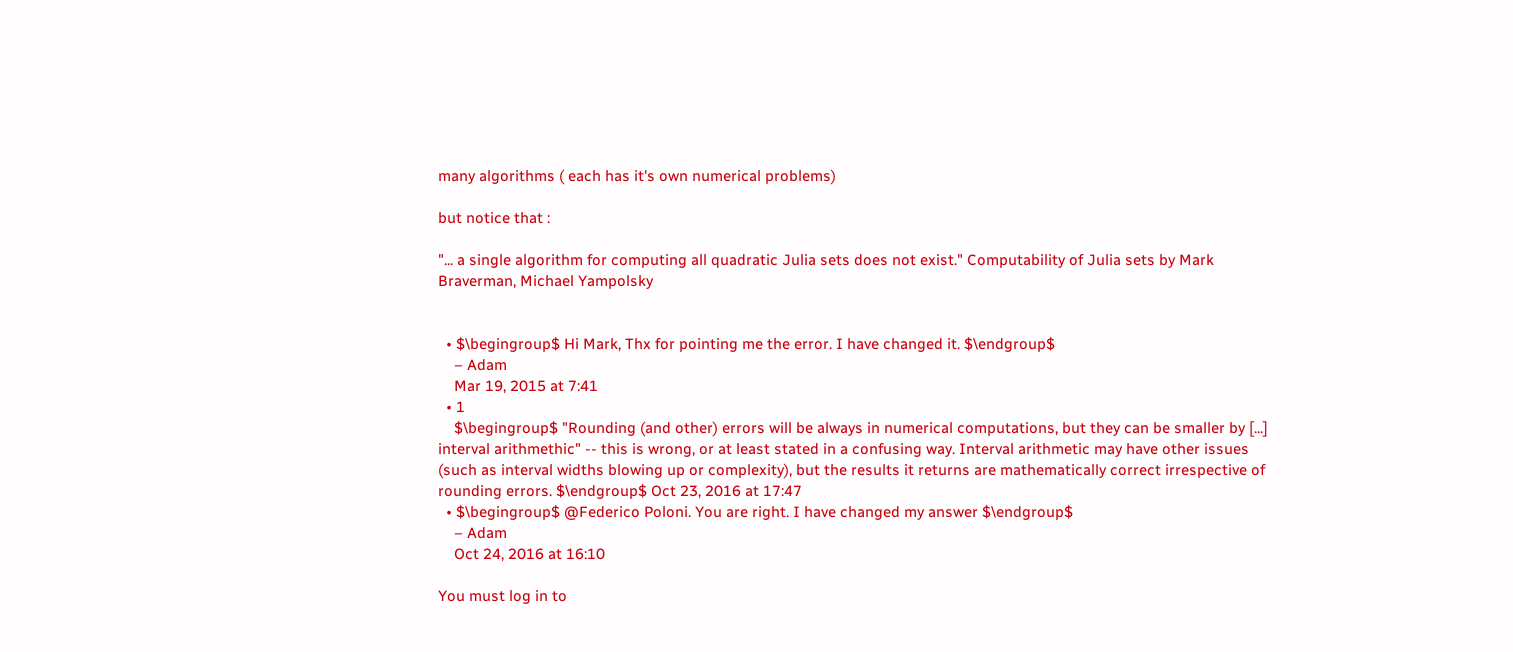many algorithms ( each has it's own numerical problems)

but notice that :

"... a single algorithm for computing all quadratic Julia sets does not exist." Computability of Julia sets by Mark Braverman, Michael Yampolsky


  • $\begingroup$ Hi Mark, Thx for pointing me the error. I have changed it. $\endgroup$
    – Adam
    Mar 19, 2015 at 7:41
  • 1
    $\begingroup$ "Rounding (and other) errors will be always in numerical computations, but they can be smaller by [...] interval arithmethic" -- this is wrong, or at least stated in a confusing way. Interval arithmetic may have other issues (such as interval widths blowing up or complexity), but the results it returns are mathematically correct irrespective of rounding errors. $\endgroup$ Oct 23, 2016 at 17:47
  • $\begingroup$ @Federico Poloni. You are right. I have changed my answer $\endgroup$
    – Adam
    Oct 24, 2016 at 16:10

You must log in to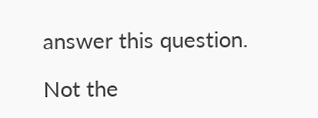answer this question.

Not the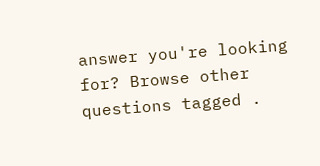answer you're looking for? Browse other questions tagged .